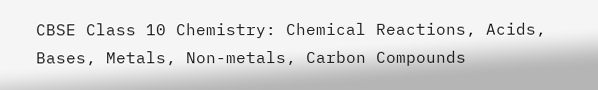CBSE Class 10 Chemistry: Chemical Reactions, Acids, Bases, Metals, Non-metals, Carbon Compounds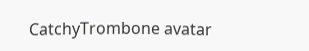CatchyTrombone avatar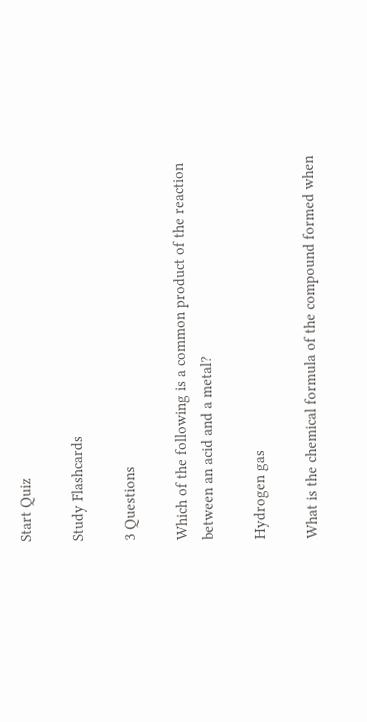Start Quiz

Study Flashcards

3 Questions

Which of the following is a common product of the reaction between an acid and a metal?

Hydrogen gas

What is the chemical formula of the compound formed when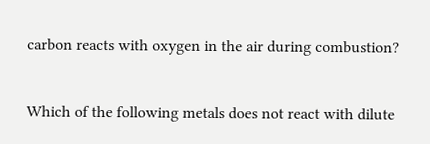carbon reacts with oxygen in the air during combustion?


Which of the following metals does not react with dilute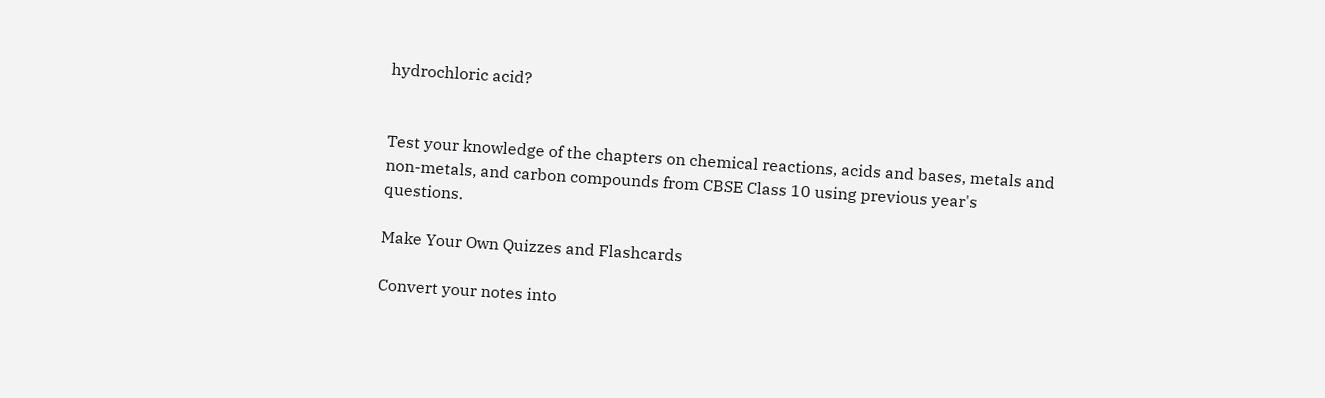hydrochloric acid?


Test your knowledge of the chapters on chemical reactions, acids and bases, metals and non-metals, and carbon compounds from CBSE Class 10 using previous year's questions.

Make Your Own Quizzes and Flashcards

Convert your notes into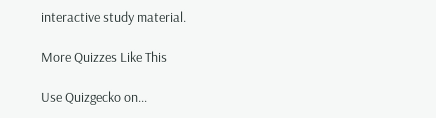interactive study material.

More Quizzes Like This

Use Quizgecko on...